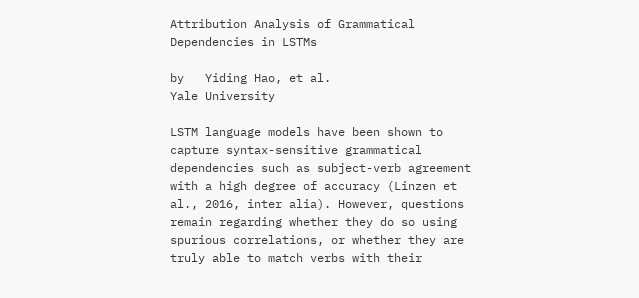Attribution Analysis of Grammatical Dependencies in LSTMs

by   Yiding Hao, et al.
Yale University

LSTM language models have been shown to capture syntax-sensitive grammatical dependencies such as subject-verb agreement with a high degree of accuracy (Linzen et al., 2016, inter alia). However, questions remain regarding whether they do so using spurious correlations, or whether they are truly able to match verbs with their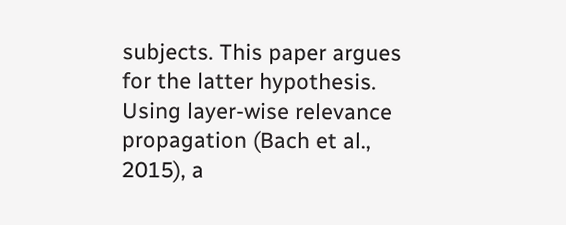subjects. This paper argues for the latter hypothesis. Using layer-wise relevance propagation (Bach et al., 2015), a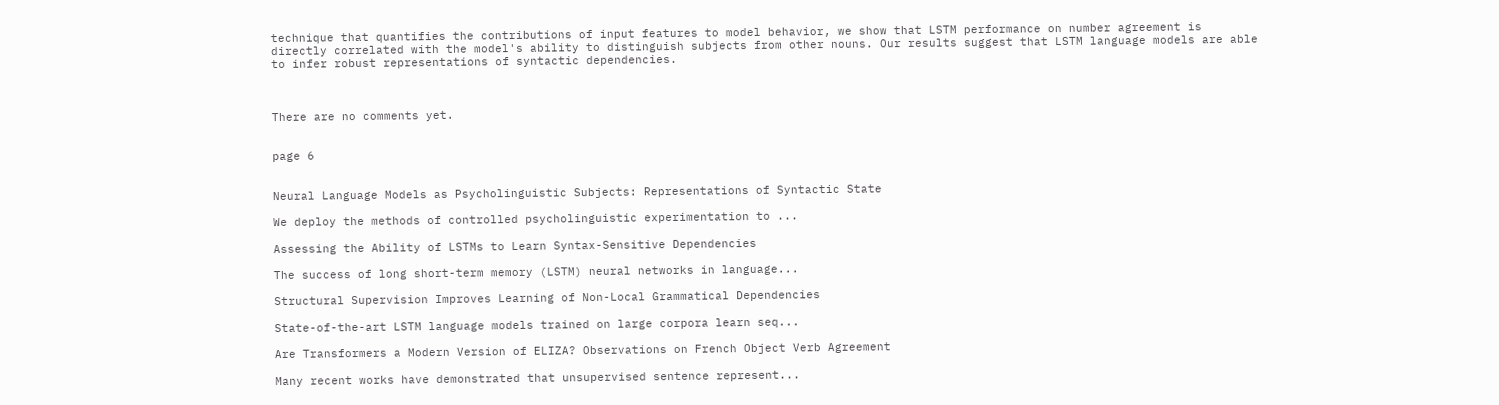technique that quantifies the contributions of input features to model behavior, we show that LSTM performance on number agreement is directly correlated with the model's ability to distinguish subjects from other nouns. Our results suggest that LSTM language models are able to infer robust representations of syntactic dependencies.



There are no comments yet.


page 6


Neural Language Models as Psycholinguistic Subjects: Representations of Syntactic State

We deploy the methods of controlled psycholinguistic experimentation to ...

Assessing the Ability of LSTMs to Learn Syntax-Sensitive Dependencies

The success of long short-term memory (LSTM) neural networks in language...

Structural Supervision Improves Learning of Non-Local Grammatical Dependencies

State-of-the-art LSTM language models trained on large corpora learn seq...

Are Transformers a Modern Version of ELIZA? Observations on French Object Verb Agreement

Many recent works have demonstrated that unsupervised sentence represent...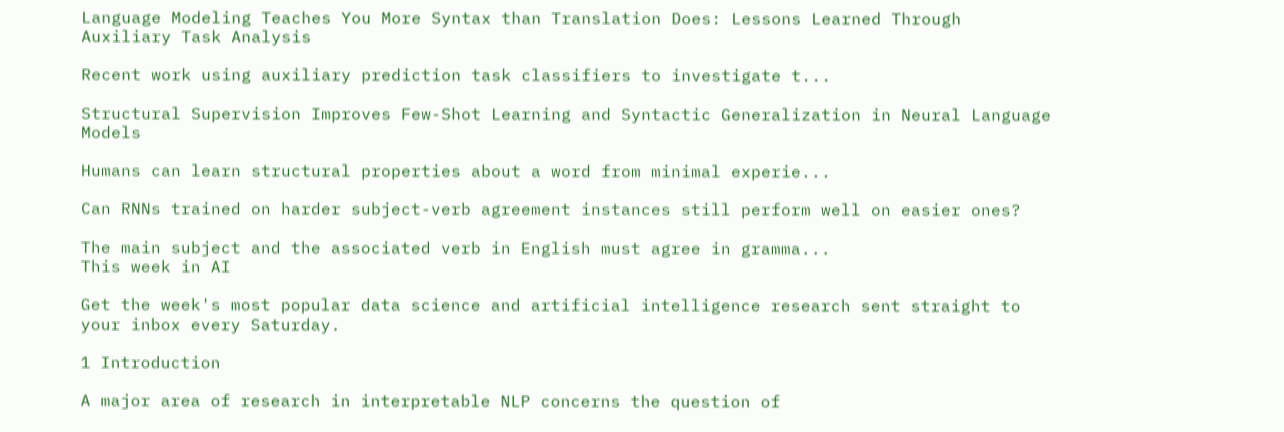Language Modeling Teaches You More Syntax than Translation Does: Lessons Learned Through Auxiliary Task Analysis

Recent work using auxiliary prediction task classifiers to investigate t...

Structural Supervision Improves Few-Shot Learning and Syntactic Generalization in Neural Language Models

Humans can learn structural properties about a word from minimal experie...

Can RNNs trained on harder subject-verb agreement instances still perform well on easier ones?

The main subject and the associated verb in English must agree in gramma...
This week in AI

Get the week's most popular data science and artificial intelligence research sent straight to your inbox every Saturday.

1 Introduction

A major area of research in interpretable NLP concerns the question of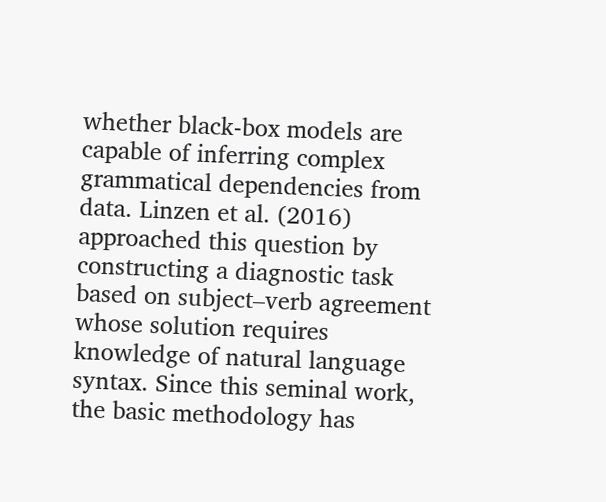whether black-box models are capable of inferring complex grammatical dependencies from data. Linzen et al. (2016) approached this question by constructing a diagnostic task based on subject–verb agreement whose solution requires knowledge of natural language syntax. Since this seminal work, the basic methodology has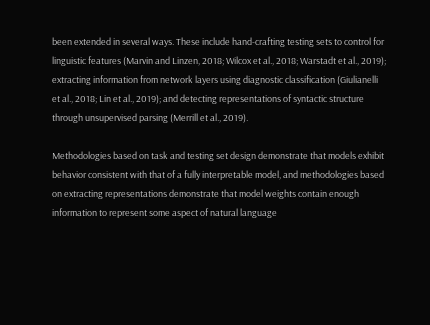been extended in several ways. These include hand-crafting testing sets to control for linguistic features (Marvin and Linzen, 2018; Wilcox et al., 2018; Warstadt et al., 2019); extracting information from network layers using diagnostic classification (Giulianelli et al., 2018; Lin et al., 2019); and detecting representations of syntactic structure through unsupervised parsing (Merrill et al., 2019).

Methodologies based on task and testing set design demonstrate that models exhibit behavior consistent with that of a fully interpretable model, and methodologies based on extracting representations demonstrate that model weights contain enough information to represent some aspect of natural language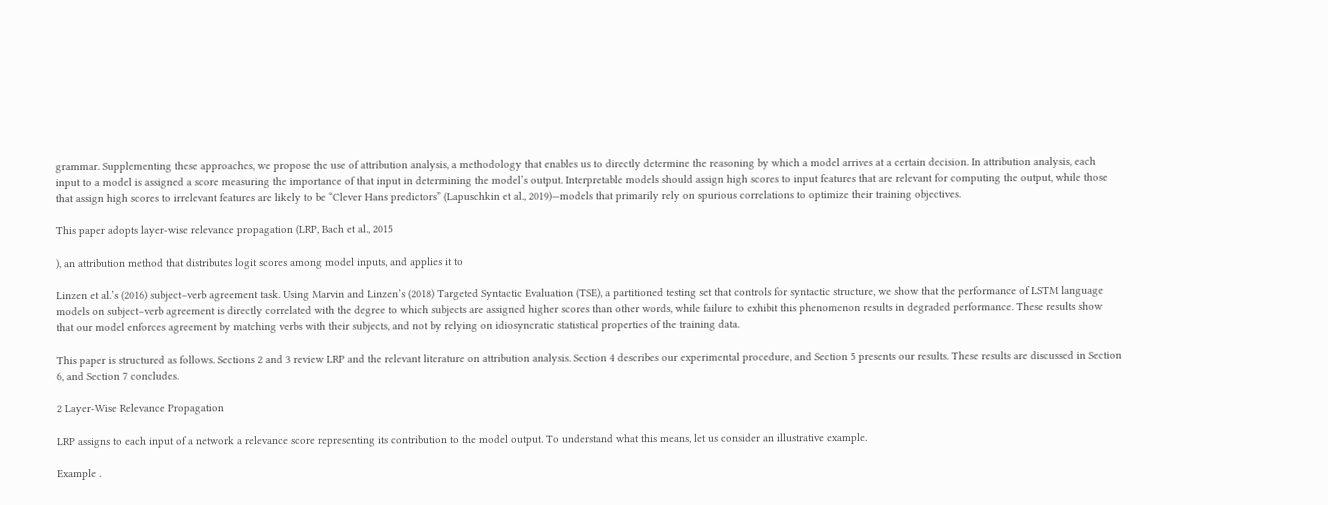grammar. Supplementing these approaches, we propose the use of attribution analysis, a methodology that enables us to directly determine the reasoning by which a model arrives at a certain decision. In attribution analysis, each input to a model is assigned a score measuring the importance of that input in determining the model’s output. Interpretable models should assign high scores to input features that are relevant for computing the output, while those that assign high scores to irrelevant features are likely to be “Clever Hans predictors” (Lapuschkin et al., 2019)—models that primarily rely on spurious correlations to optimize their training objectives.

This paper adopts layer-wise relevance propagation (LRP, Bach et al., 2015

), an attribution method that distributes logit scores among model inputs, and applies it to

Linzen et al.’s (2016) subject–verb agreement task. Using Marvin and Linzen’s (2018) Targeted Syntactic Evaluation (TSE), a partitioned testing set that controls for syntactic structure, we show that the performance of LSTM language models on subject–verb agreement is directly correlated with the degree to which subjects are assigned higher scores than other words, while failure to exhibit this phenomenon results in degraded performance. These results show that our model enforces agreement by matching verbs with their subjects, and not by relying on idiosyncratic statistical properties of the training data.

This paper is structured as follows. Sections 2 and 3 review LRP and the relevant literature on attribution analysis. Section 4 describes our experimental procedure, and Section 5 presents our results. These results are discussed in Section 6, and Section 7 concludes.

2 Layer-Wise Relevance Propagation

LRP assigns to each input of a network a relevance score representing its contribution to the model output. To understand what this means, let us consider an illustrative example.

Example .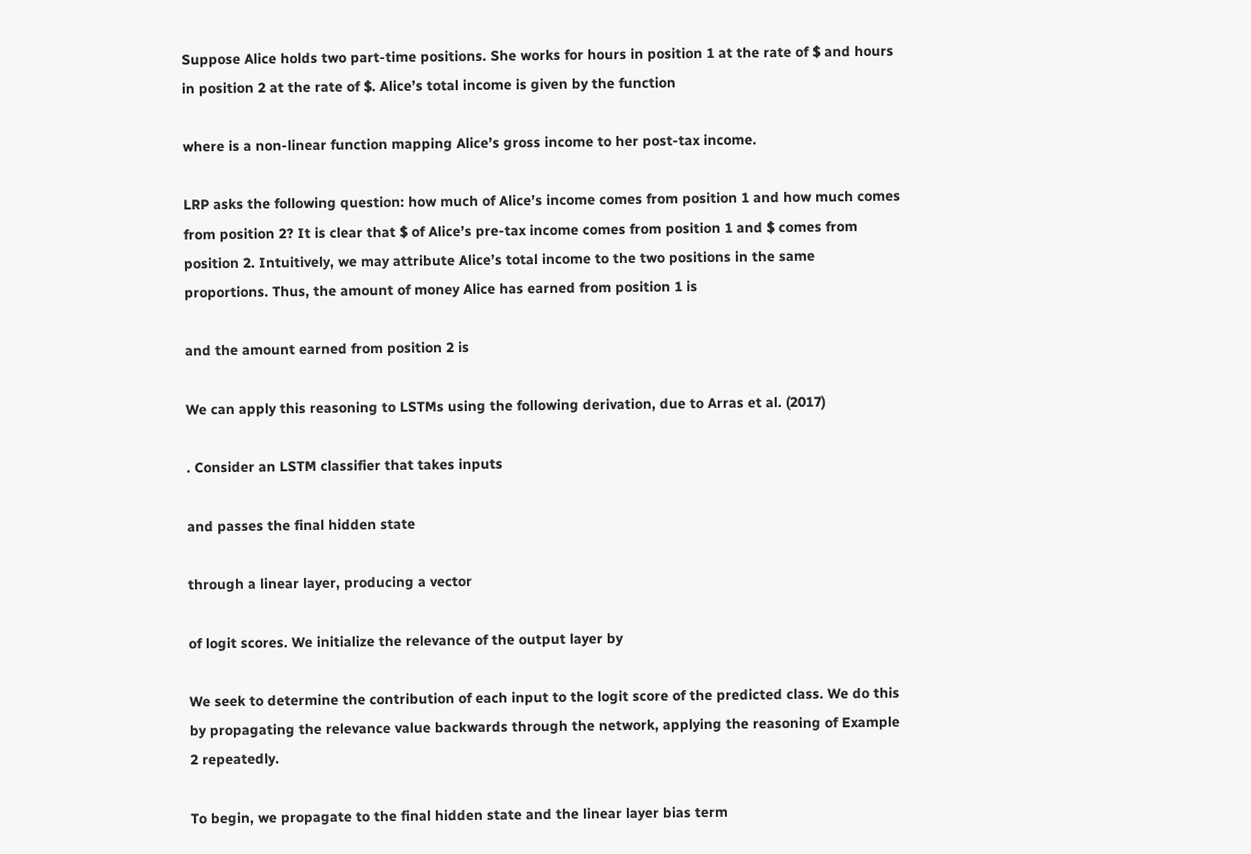Suppose Alice holds two part-time positions. She works for hours in position 1 at the rate of $ and hours in position 2 at the rate of $. Alice’s total income is given by the function

where is a non-linear function mapping Alice’s gross income to her post-tax income.

LRP asks the following question: how much of Alice’s income comes from position 1 and how much comes from position 2? It is clear that $ of Alice’s pre-tax income comes from position 1 and $ comes from position 2. Intuitively, we may attribute Alice’s total income to the two positions in the same proportions. Thus, the amount of money Alice has earned from position 1 is

and the amount earned from position 2 is

We can apply this reasoning to LSTMs using the following derivation, due to Arras et al. (2017)

. Consider an LSTM classifier that takes inputs

and passes the final hidden state

through a linear layer, producing a vector

of logit scores. We initialize the relevance of the output layer by

We seek to determine the contribution of each input to the logit score of the predicted class. We do this by propagating the relevance value backwards through the network, applying the reasoning of Example 2 repeatedly.

To begin, we propagate to the final hidden state and the linear layer bias term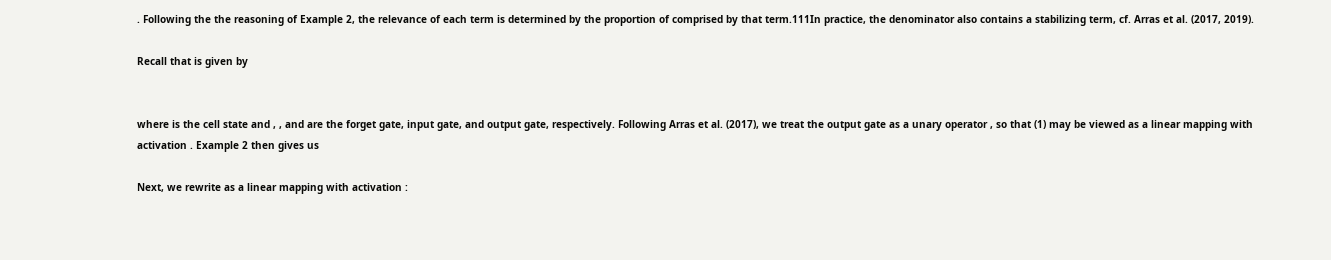. Following the the reasoning of Example 2, the relevance of each term is determined by the proportion of comprised by that term.111In practice, the denominator also contains a stabilizing term, cf. Arras et al. (2017, 2019).

Recall that is given by


where is the cell state and , , and are the forget gate, input gate, and output gate, respectively. Following Arras et al. (2017), we treat the output gate as a unary operator , so that (1) may be viewed as a linear mapping with activation . Example 2 then gives us

Next, we rewrite as a linear mapping with activation :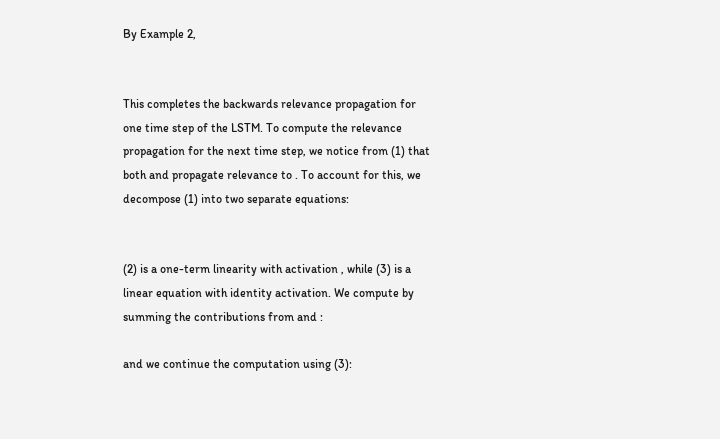By Example 2,


This completes the backwards relevance propagation for one time step of the LSTM. To compute the relevance propagation for the next time step, we notice from (1) that both and propagate relevance to . To account for this, we decompose (1) into two separate equations:


(2) is a one-term linearity with activation , while (3) is a linear equation with identity activation. We compute by summing the contributions from and :

and we continue the computation using (3):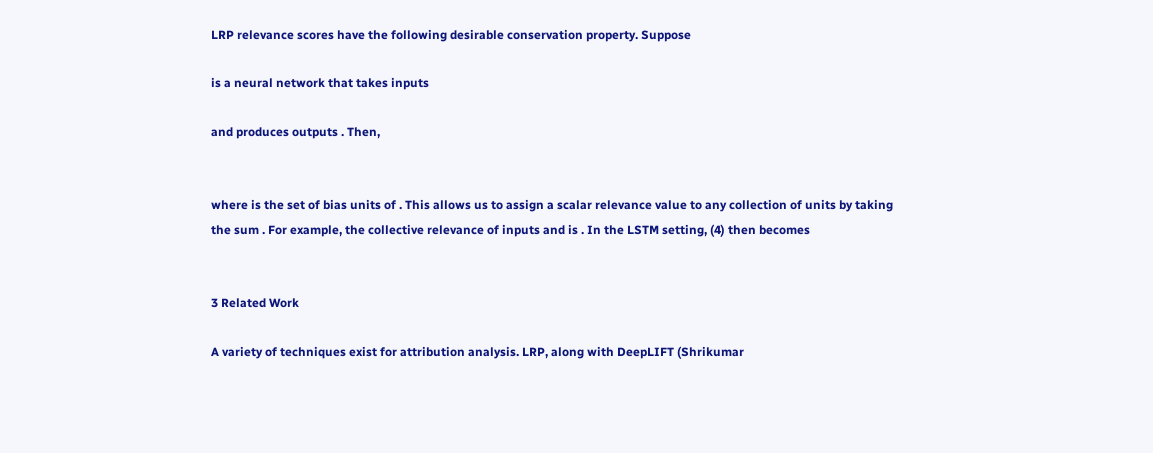LRP relevance scores have the following desirable conservation property. Suppose

is a neural network that takes inputs

and produces outputs . Then,


where is the set of bias units of . This allows us to assign a scalar relevance value to any collection of units by taking the sum . For example, the collective relevance of inputs and is . In the LSTM setting, (4) then becomes


3 Related Work

A variety of techniques exist for attribution analysis. LRP, along with DeepLIFT (Shrikumar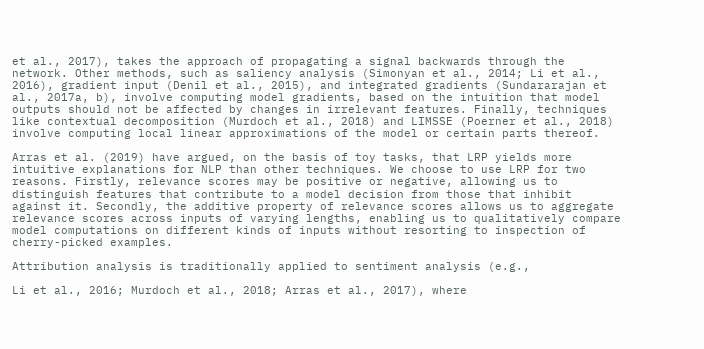et al., 2017), takes the approach of propagating a signal backwards through the network. Other methods, such as saliency analysis (Simonyan et al., 2014; Li et al., 2016), gradient input (Denil et al., 2015), and integrated gradients (Sundararajan et al., 2017a, b), involve computing model gradients, based on the intuition that model outputs should not be affected by changes in irrelevant features. Finally, techniques like contextual decomposition (Murdoch et al., 2018) and LIMSSE (Poerner et al., 2018) involve computing local linear approximations of the model or certain parts thereof.

Arras et al. (2019) have argued, on the basis of toy tasks, that LRP yields more intuitive explanations for NLP than other techniques. We choose to use LRP for two reasons. Firstly, relevance scores may be positive or negative, allowing us to distinguish features that contribute to a model decision from those that inhibit against it. Secondly, the additive property of relevance scores allows us to aggregate relevance scores across inputs of varying lengths, enabling us to qualitatively compare model computations on different kinds of inputs without resorting to inspection of cherry-picked examples.

Attribution analysis is traditionally applied to sentiment analysis (e.g.,

Li et al., 2016; Murdoch et al., 2018; Arras et al., 2017), where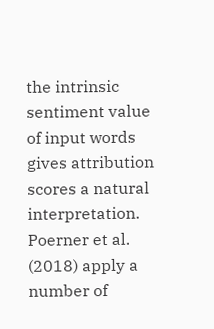the intrinsic sentiment value of input words gives attribution scores a natural interpretation. Poerner et al. (2018) apply a number of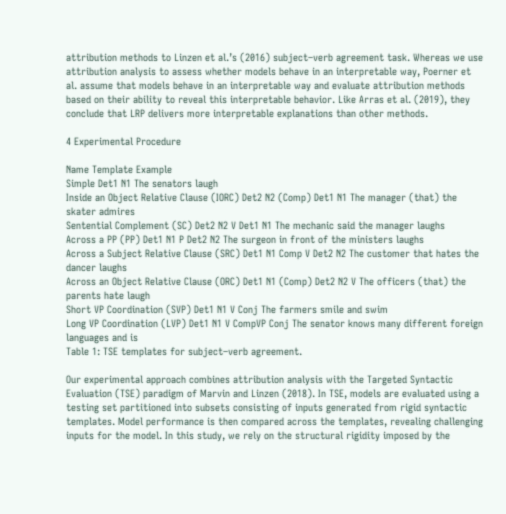attribution methods to Linzen et al.’s (2016) subject–verb agreement task. Whereas we use attribution analysis to assess whether models behave in an interpretable way, Poerner et al. assume that models behave in an interpretable way and evaluate attribution methods based on their ability to reveal this interpretable behavior. Like Arras et al. (2019), they conclude that LRP delivers more interpretable explanations than other methods.

4 Experimental Procedure

Name Template Example
Simple Det1 N1 The senators laugh
Inside an Object Relative Clause (IORC) Det2 N2 (Comp) Det1 N1 The manager (that) the skater admires
Sentential Complement (SC) Det2 N2 V Det1 N1 The mechanic said the manager laughs
Across a PP (PP) Det1 N1 P Det2 N2 The surgeon in front of the ministers laughs
Across a Subject Relative Clause (SRC) Det1 N1 Comp V Det2 N2 The customer that hates the dancer laughs
Across an Object Relative Clause (ORC) Det1 N1 (Comp) Det2 N2 V The officers (that) the parents hate laugh
Short VP Coordination (SVP) Det1 N1 V Conj The farmers smile and swim
Long VP Coordination (LVP) Det1 N1 V CompVP Conj The senator knows many different foreign
languages and is
Table 1: TSE templates for subject–verb agreement.

Our experimental approach combines attribution analysis with the Targeted Syntactic Evaluation (TSE) paradigm of Marvin and Linzen (2018). In TSE, models are evaluated using a testing set partitioned into subsets consisting of inputs generated from rigid syntactic templates. Model performance is then compared across the templates, revealing challenging inputs for the model. In this study, we rely on the structural rigidity imposed by the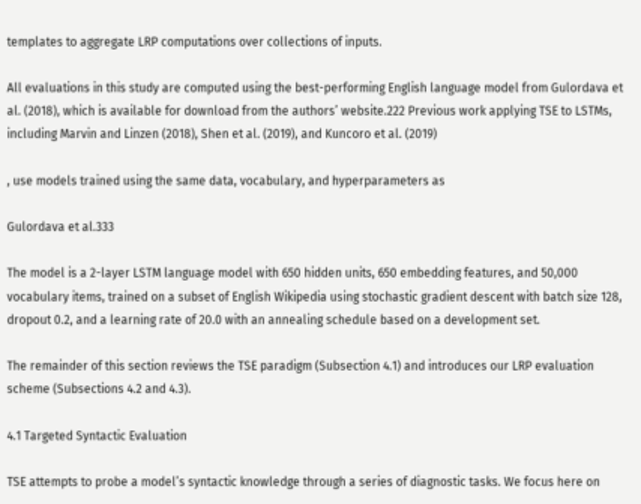templates to aggregate LRP computations over collections of inputs.

All evaluations in this study are computed using the best-performing English language model from Gulordava et al. (2018), which is available for download from the authors’ website.222 Previous work applying TSE to LSTMs, including Marvin and Linzen (2018), Shen et al. (2019), and Kuncoro et al. (2019)

, use models trained using the same data, vocabulary, and hyperparameters as

Gulordava et al.333

The model is a 2-layer LSTM language model with 650 hidden units, 650 embedding features, and 50,000 vocabulary items, trained on a subset of English Wikipedia using stochastic gradient descent with batch size 128, dropout 0.2, and a learning rate of 20.0 with an annealing schedule based on a development set.

The remainder of this section reviews the TSE paradigm (Subsection 4.1) and introduces our LRP evaluation scheme (Subsections 4.2 and 4.3).

4.1 Targeted Syntactic Evaluation

TSE attempts to probe a model’s syntactic knowledge through a series of diagnostic tasks. We focus here on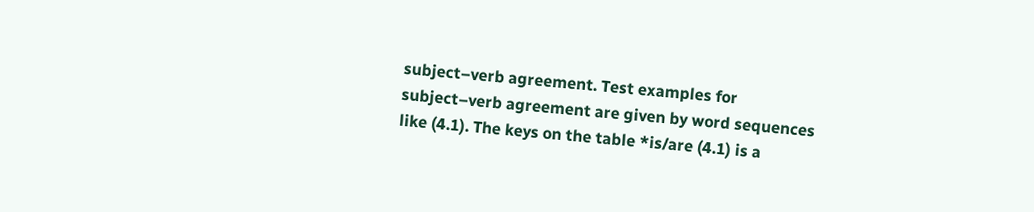subject–verb agreement. Test examples for subject–verb agreement are given by word sequences like (4.1). The keys on the table *is/are (4.1) is a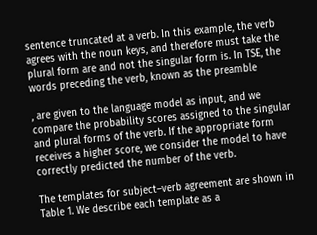sentence truncated at a verb. In this example, the verb agrees with the noun keys, and therefore must take the plural form are and not the singular form is. In TSE, the words preceding the verb, known as the preamble

, are given to the language model as input, and we compare the probability scores assigned to the singular and plural forms of the verb. If the appropriate form receives a higher score, we consider the model to have correctly predicted the number of the verb.

The templates for subject–verb agreement are shown in Table 1. We describe each template as a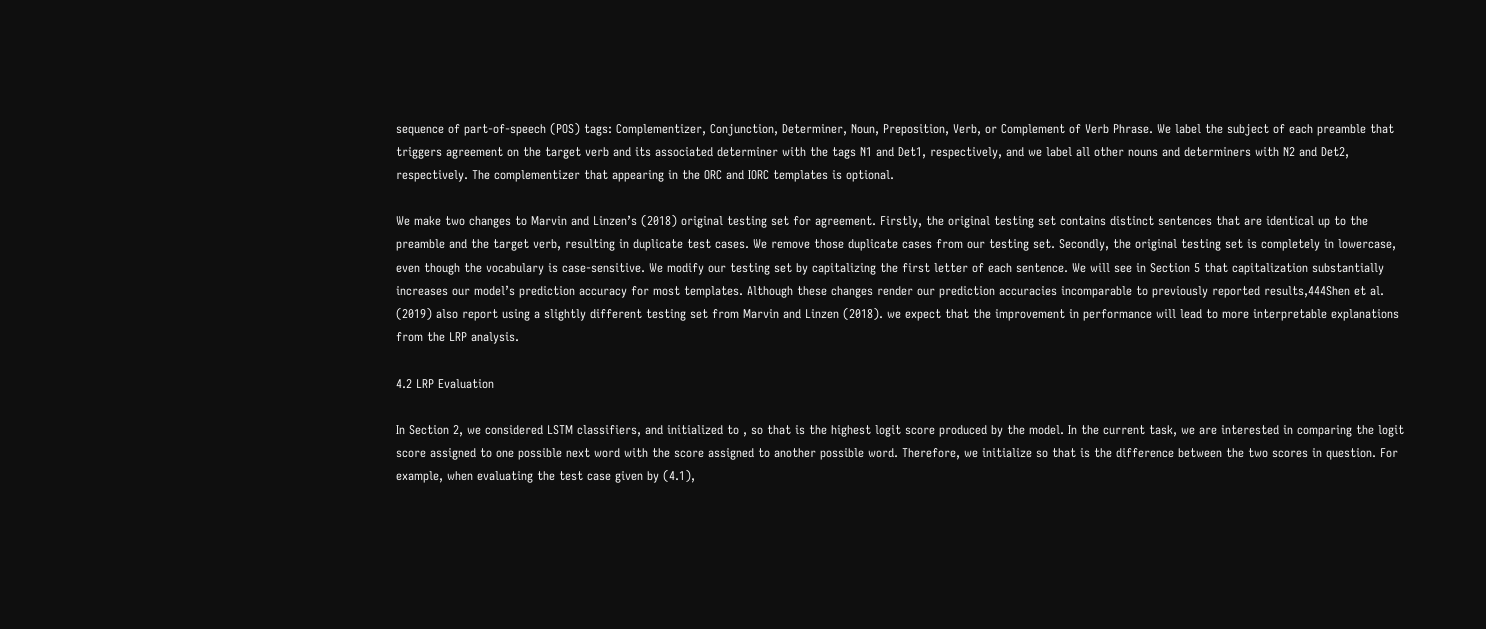sequence of part-of-speech (POS) tags: Complementizer, Conjunction, Determiner, Noun, Preposition, Verb, or Complement of Verb Phrase. We label the subject of each preamble that triggers agreement on the target verb and its associated determiner with the tags N1 and Det1, respectively, and we label all other nouns and determiners with N2 and Det2, respectively. The complementizer that appearing in the ORC and IORC templates is optional.

We make two changes to Marvin and Linzen’s (2018) original testing set for agreement. Firstly, the original testing set contains distinct sentences that are identical up to the preamble and the target verb, resulting in duplicate test cases. We remove those duplicate cases from our testing set. Secondly, the original testing set is completely in lowercase, even though the vocabulary is case-sensitive. We modify our testing set by capitalizing the first letter of each sentence. We will see in Section 5 that capitalization substantially increases our model’s prediction accuracy for most templates. Although these changes render our prediction accuracies incomparable to previously reported results,444Shen et al. (2019) also report using a slightly different testing set from Marvin and Linzen (2018). we expect that the improvement in performance will lead to more interpretable explanations from the LRP analysis.

4.2 LRP Evaluation

In Section 2, we considered LSTM classifiers, and initialized to , so that is the highest logit score produced by the model. In the current task, we are interested in comparing the logit score assigned to one possible next word with the score assigned to another possible word. Therefore, we initialize so that is the difference between the two scores in question. For example, when evaluating the test case given by (4.1),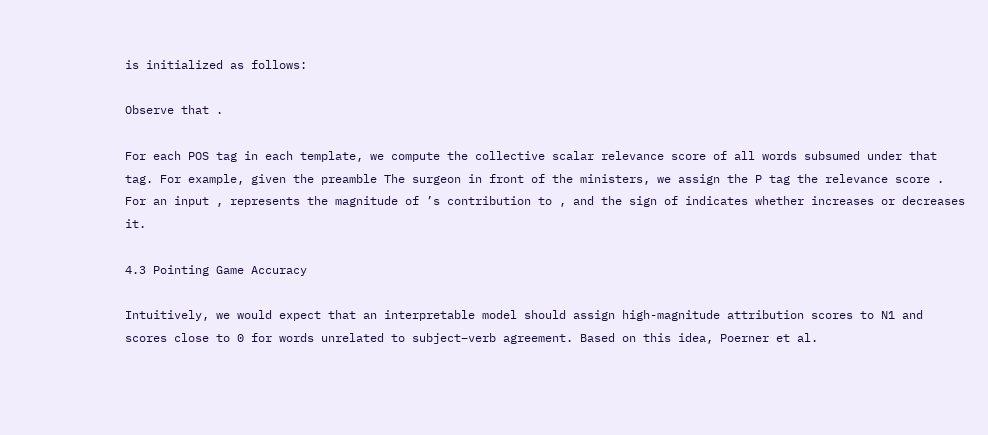is initialized as follows:

Observe that .

For each POS tag in each template, we compute the collective scalar relevance score of all words subsumed under that tag. For example, given the preamble The surgeon in front of the ministers, we assign the P tag the relevance score . For an input , represents the magnitude of ’s contribution to , and the sign of indicates whether increases or decreases it.

4.3 Pointing Game Accuracy

Intuitively, we would expect that an interpretable model should assign high-magnitude attribution scores to N1 and scores close to 0 for words unrelated to subject–verb agreement. Based on this idea, Poerner et al.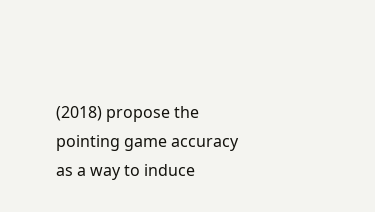(2018) propose the pointing game accuracy as a way to induce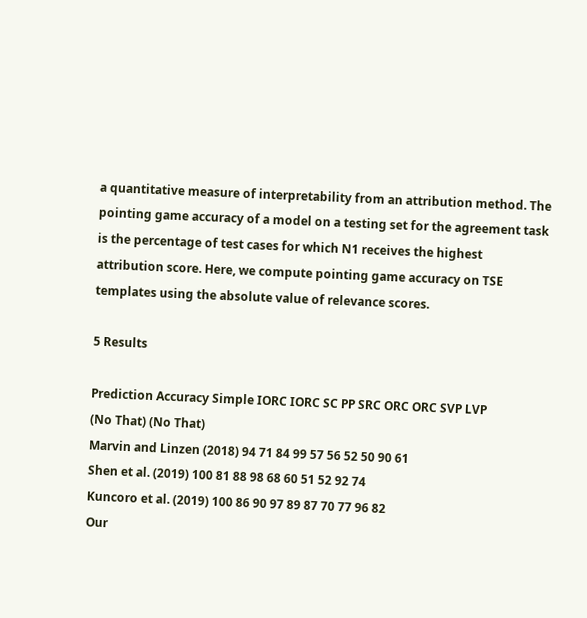a quantitative measure of interpretability from an attribution method. The pointing game accuracy of a model on a testing set for the agreement task is the percentage of test cases for which N1 receives the highest attribution score. Here, we compute pointing game accuracy on TSE templates using the absolute value of relevance scores.

5 Results

Prediction Accuracy Simple IORC IORC SC PP SRC ORC ORC SVP LVP
(No That) (No That)
Marvin and Linzen (2018) 94 71 84 99 57 56 52 50 90 61
Shen et al. (2019) 100 81 88 98 68 60 51 52 92 74
Kuncoro et al. (2019) 100 86 90 97 89 87 70 77 96 82
Our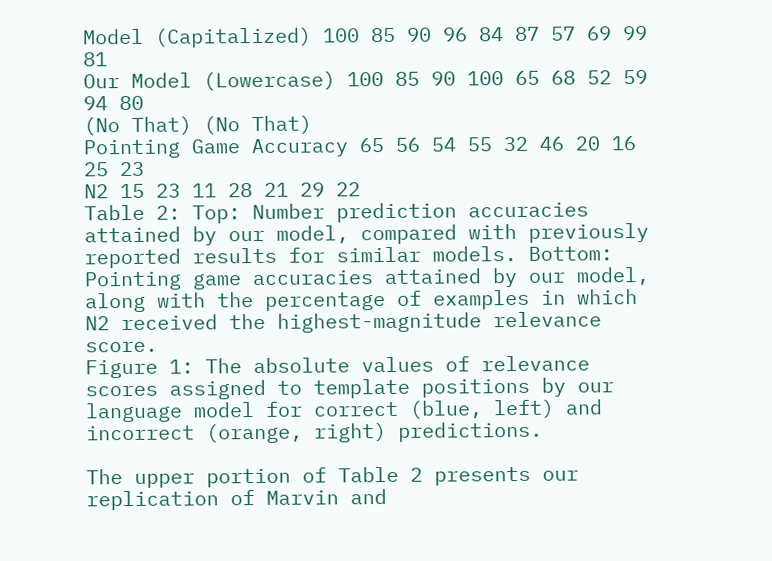Model (Capitalized) 100 85 90 96 84 87 57 69 99 81
Our Model (Lowercase) 100 85 90 100 65 68 52 59 94 80
(No That) (No That)
Pointing Game Accuracy 65 56 54 55 32 46 20 16 25 23
N2 15 23 11 28 21 29 22
Table 2: Top: Number prediction accuracies attained by our model, compared with previously reported results for similar models. Bottom: Pointing game accuracies attained by our model, along with the percentage of examples in which N2 received the highest-magnitude relevance score.
Figure 1: The absolute values of relevance scores assigned to template positions by our language model for correct (blue, left) and incorrect (orange, right) predictions.

The upper portion of Table 2 presents our replication of Marvin and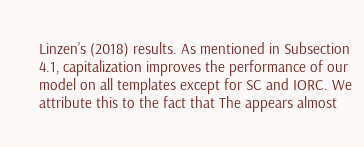Linzen’s (2018) results. As mentioned in Subsection 4.1, capitalization improves the performance of our model on all templates except for SC and IORC. We attribute this to the fact that The appears almost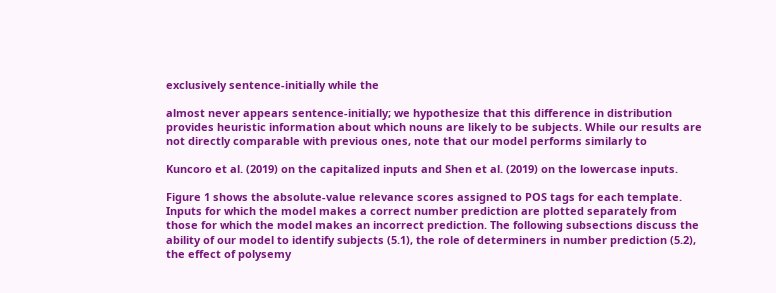exclusively sentence-initially while the

almost never appears sentence-initially; we hypothesize that this difference in distribution provides heuristic information about which nouns are likely to be subjects. While our results are not directly comparable with previous ones, note that our model performs similarly to

Kuncoro et al. (2019) on the capitalized inputs and Shen et al. (2019) on the lowercase inputs.

Figure 1 shows the absolute-value relevance scores assigned to POS tags for each template. Inputs for which the model makes a correct number prediction are plotted separately from those for which the model makes an incorrect prediction. The following subsections discuss the ability of our model to identify subjects (5.1), the role of determiners in number prediction (5.2), the effect of polysemy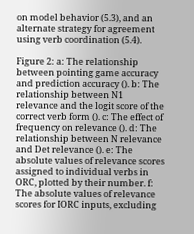on model behavior (5.3), and an alternate strategy for agreement using verb coordination (5.4).

Figure 2: a: The relationship between pointing game accuracy and prediction accuracy (). b: The relationship between N1 relevance and the logit score of the correct verb form (). c: The effect of frequency on relevance (). d: The relationship between N relevance and Det relevance (). e: The absolute values of relevance scores assigned to individual verbs in ORC, plotted by their number. f: The absolute values of relevance scores for IORC inputs, excluding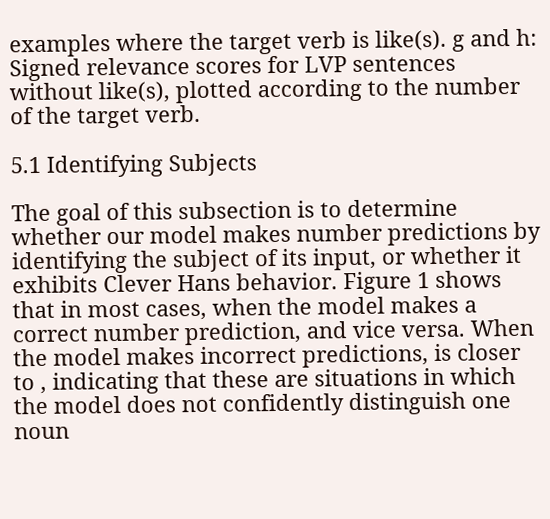examples where the target verb is like(s). g and h: Signed relevance scores for LVP sentences without like(s), plotted according to the number of the target verb.

5.1 Identifying Subjects

The goal of this subsection is to determine whether our model makes number predictions by identifying the subject of its input, or whether it exhibits Clever Hans behavior. Figure 1 shows that in most cases, when the model makes a correct number prediction, and vice versa. When the model makes incorrect predictions, is closer to , indicating that these are situations in which the model does not confidently distinguish one noun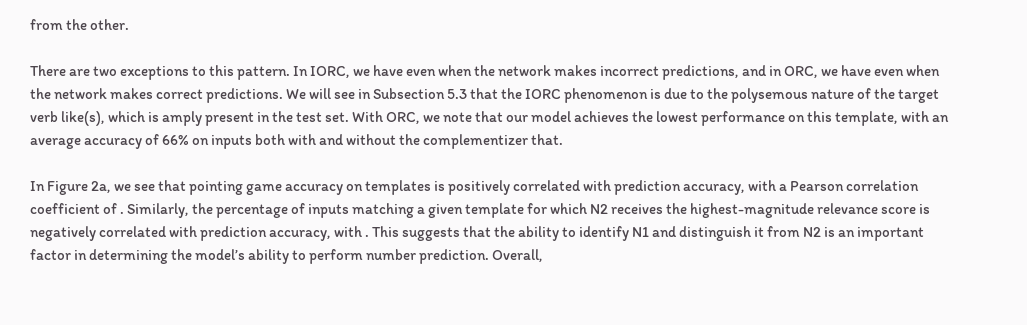from the other.

There are two exceptions to this pattern. In IORC, we have even when the network makes incorrect predictions, and in ORC, we have even when the network makes correct predictions. We will see in Subsection 5.3 that the IORC phenomenon is due to the polysemous nature of the target verb like(s), which is amply present in the test set. With ORC, we note that our model achieves the lowest performance on this template, with an average accuracy of 66% on inputs both with and without the complementizer that.

In Figure 2a, we see that pointing game accuracy on templates is positively correlated with prediction accuracy, with a Pearson correlation coefficient of . Similarly, the percentage of inputs matching a given template for which N2 receives the highest-magnitude relevance score is negatively correlated with prediction accuracy, with . This suggests that the ability to identify N1 and distinguish it from N2 is an important factor in determining the model’s ability to perform number prediction. Overall,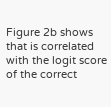Figure 2b shows that is correlated with the logit score of the correct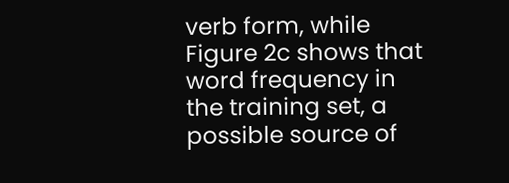verb form, while Figure 2c shows that word frequency in the training set, a possible source of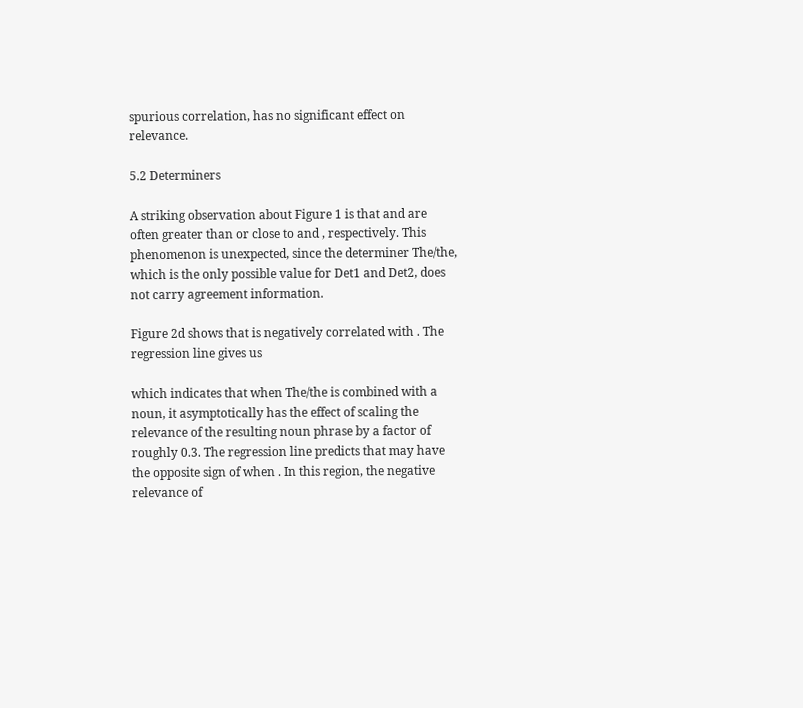spurious correlation, has no significant effect on relevance.

5.2 Determiners

A striking observation about Figure 1 is that and are often greater than or close to and , respectively. This phenomenon is unexpected, since the determiner The/the, which is the only possible value for Det1 and Det2, does not carry agreement information.

Figure 2d shows that is negatively correlated with . The regression line gives us

which indicates that when The/the is combined with a noun, it asymptotically has the effect of scaling the relevance of the resulting noun phrase by a factor of roughly 0.3. The regression line predicts that may have the opposite sign of when . In this region, the negative relevance of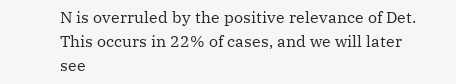N is overruled by the positive relevance of Det. This occurs in 22% of cases, and we will later see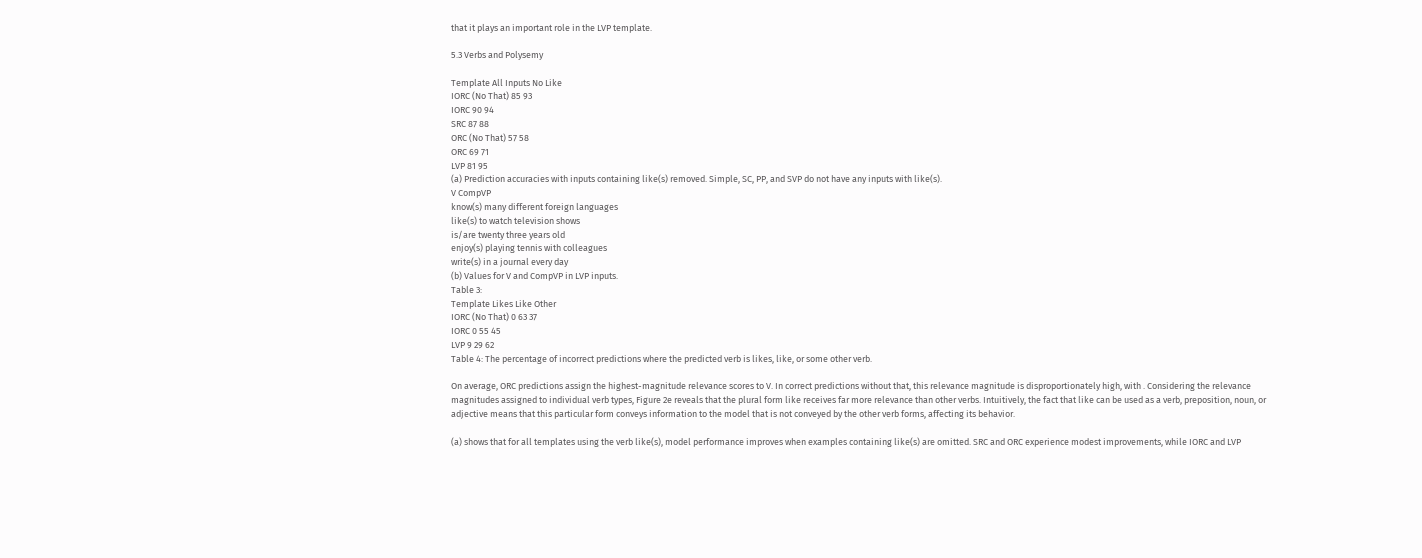that it plays an important role in the LVP template.

5.3 Verbs and Polysemy

Template All Inputs No Like
IORC (No That) 85 93
IORC 90 94
SRC 87 88
ORC (No That) 57 58
ORC 69 71
LVP 81 95
(a) Prediction accuracies with inputs containing like(s) removed. Simple, SC, PP, and SVP do not have any inputs with like(s).
V CompVP
know(s) many different foreign languages
like(s) to watch television shows
is/are twenty three years old
enjoy(s) playing tennis with colleagues
write(s) in a journal every day
(b) Values for V and CompVP in LVP inputs.
Table 3:
Template Likes Like Other
IORC (No That) 0 63 37
IORC 0 55 45
LVP 9 29 62
Table 4: The percentage of incorrect predictions where the predicted verb is likes, like, or some other verb.

On average, ORC predictions assign the highest-magnitude relevance scores to V. In correct predictions without that, this relevance magnitude is disproportionately high, with . Considering the relevance magnitudes assigned to individual verb types, Figure 2e reveals that the plural form like receives far more relevance than other verbs. Intuitively, the fact that like can be used as a verb, preposition, noun, or adjective means that this particular form conveys information to the model that is not conveyed by the other verb forms, affecting its behavior.

(a) shows that for all templates using the verb like(s), model performance improves when examples containing like(s) are omitted. SRC and ORC experience modest improvements, while IORC and LVP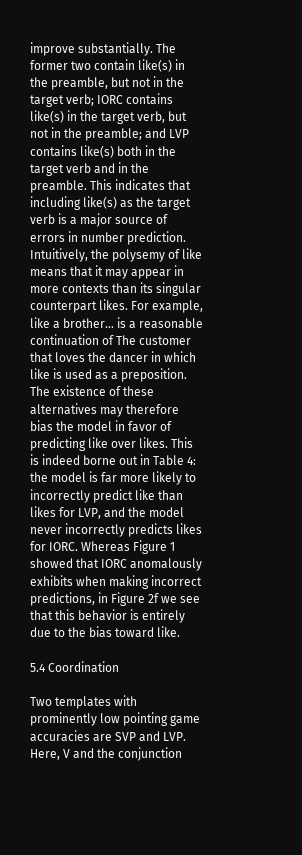improve substantially. The former two contain like(s) in the preamble, but not in the target verb; IORC contains like(s) in the target verb, but not in the preamble; and LVP contains like(s) both in the target verb and in the preamble. This indicates that including like(s) as the target verb is a major source of errors in number prediction. Intuitively, the polysemy of like means that it may appear in more contexts than its singular counterpart likes. For example, like a brother… is a reasonable continuation of The customer that loves the dancer in which like is used as a preposition. The existence of these alternatives may therefore bias the model in favor of predicting like over likes. This is indeed borne out in Table 4: the model is far more likely to incorrectly predict like than likes for LVP, and the model never incorrectly predicts likes for IORC. Whereas Figure 1 showed that IORC anomalously exhibits when making incorrect predictions, in Figure 2f we see that this behavior is entirely due to the bias toward like.

5.4 Coordination

Two templates with prominently low pointing game accuracies are SVP and LVP. Here, V and the conjunction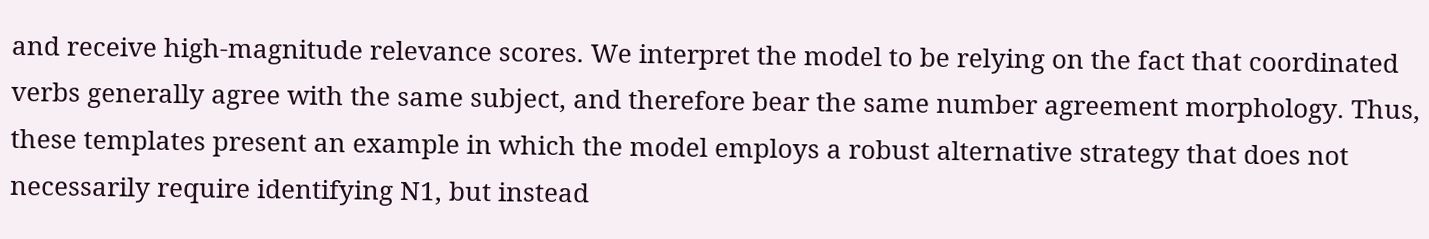and receive high-magnitude relevance scores. We interpret the model to be relying on the fact that coordinated verbs generally agree with the same subject, and therefore bear the same number agreement morphology. Thus, these templates present an example in which the model employs a robust alternative strategy that does not necessarily require identifying N1, but instead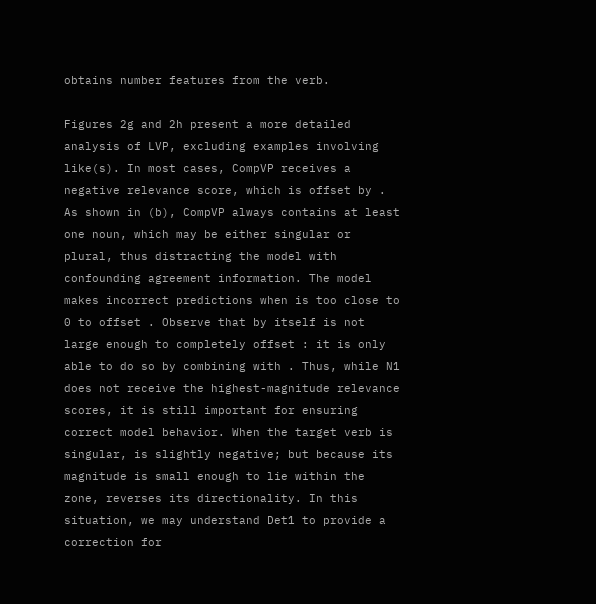obtains number features from the verb.

Figures 2g and 2h present a more detailed analysis of LVP, excluding examples involving like(s). In most cases, CompVP receives a negative relevance score, which is offset by . As shown in (b), CompVP always contains at least one noun, which may be either singular or plural, thus distracting the model with confounding agreement information. The model makes incorrect predictions when is too close to 0 to offset . Observe that by itself is not large enough to completely offset : it is only able to do so by combining with . Thus, while N1 does not receive the highest-magnitude relevance scores, it is still important for ensuring correct model behavior. When the target verb is singular, is slightly negative; but because its magnitude is small enough to lie within the zone, reverses its directionality. In this situation, we may understand Det1 to provide a correction for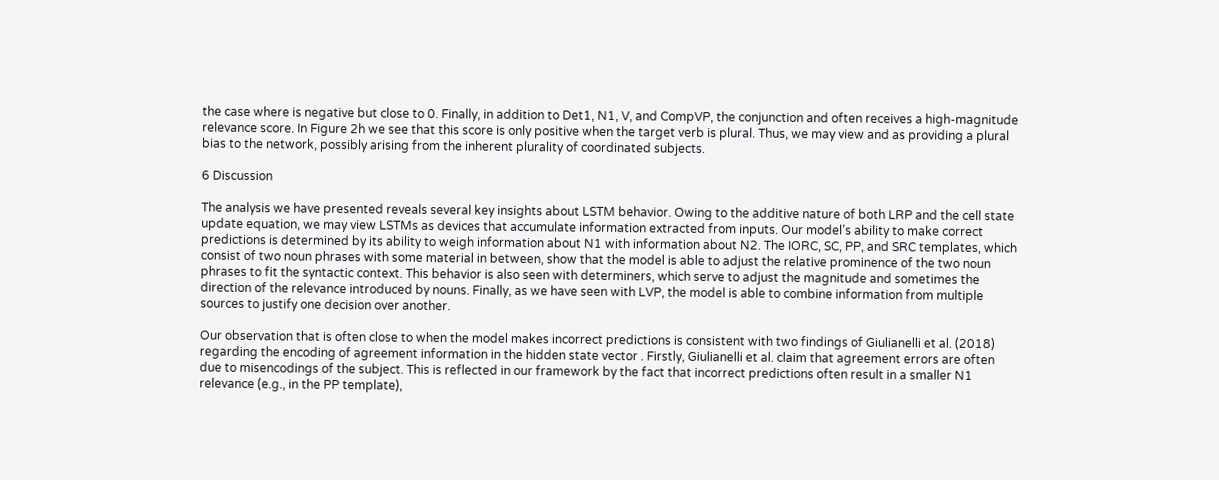the case where is negative but close to 0. Finally, in addition to Det1, N1, V, and CompVP, the conjunction and often receives a high-magnitude relevance score. In Figure 2h we see that this score is only positive when the target verb is plural. Thus, we may view and as providing a plural bias to the network, possibly arising from the inherent plurality of coordinated subjects.

6 Discussion

The analysis we have presented reveals several key insights about LSTM behavior. Owing to the additive nature of both LRP and the cell state update equation, we may view LSTMs as devices that accumulate information extracted from inputs. Our model’s ability to make correct predictions is determined by its ability to weigh information about N1 with information about N2. The IORC, SC, PP, and SRC templates, which consist of two noun phrases with some material in between, show that the model is able to adjust the relative prominence of the two noun phrases to fit the syntactic context. This behavior is also seen with determiners, which serve to adjust the magnitude and sometimes the direction of the relevance introduced by nouns. Finally, as we have seen with LVP, the model is able to combine information from multiple sources to justify one decision over another.

Our observation that is often close to when the model makes incorrect predictions is consistent with two findings of Giulianelli et al. (2018) regarding the encoding of agreement information in the hidden state vector . Firstly, Giulianelli et al. claim that agreement errors are often due to misencodings of the subject. This is reflected in our framework by the fact that incorrect predictions often result in a smaller N1 relevance (e.g., in the PP template),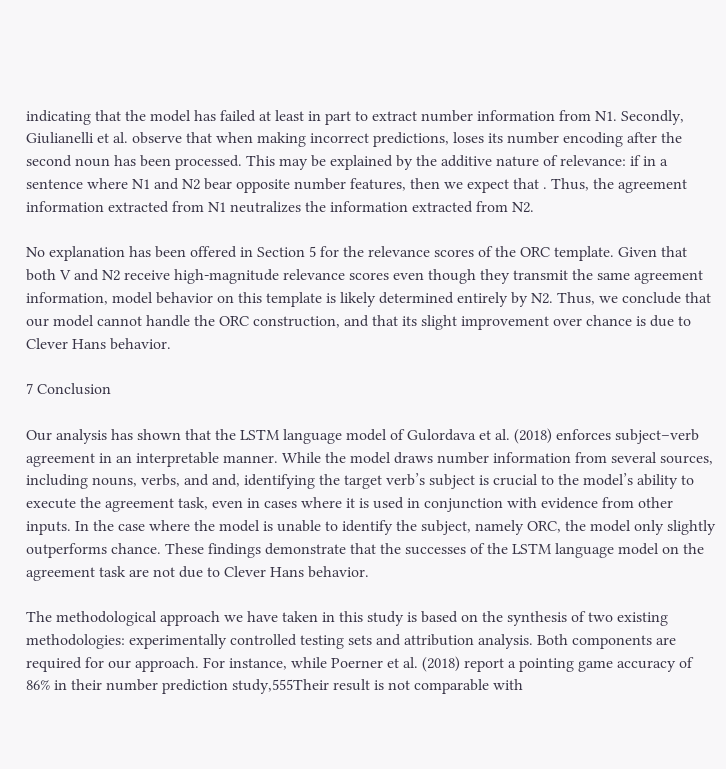indicating that the model has failed at least in part to extract number information from N1. Secondly, Giulianelli et al. observe that when making incorrect predictions, loses its number encoding after the second noun has been processed. This may be explained by the additive nature of relevance: if in a sentence where N1 and N2 bear opposite number features, then we expect that . Thus, the agreement information extracted from N1 neutralizes the information extracted from N2.

No explanation has been offered in Section 5 for the relevance scores of the ORC template. Given that both V and N2 receive high-magnitude relevance scores even though they transmit the same agreement information, model behavior on this template is likely determined entirely by N2. Thus, we conclude that our model cannot handle the ORC construction, and that its slight improvement over chance is due to Clever Hans behavior.

7 Conclusion

Our analysis has shown that the LSTM language model of Gulordava et al. (2018) enforces subject–verb agreement in an interpretable manner. While the model draws number information from several sources, including nouns, verbs, and and, identifying the target verb’s subject is crucial to the model’s ability to execute the agreement task, even in cases where it is used in conjunction with evidence from other inputs. In the case where the model is unable to identify the subject, namely ORC, the model only slightly outperforms chance. These findings demonstrate that the successes of the LSTM language model on the agreement task are not due to Clever Hans behavior.

The methodological approach we have taken in this study is based on the synthesis of two existing methodologies: experimentally controlled testing sets and attribution analysis. Both components are required for our approach. For instance, while Poerner et al. (2018) report a pointing game accuracy of 86% in their number prediction study,555Their result is not comparable with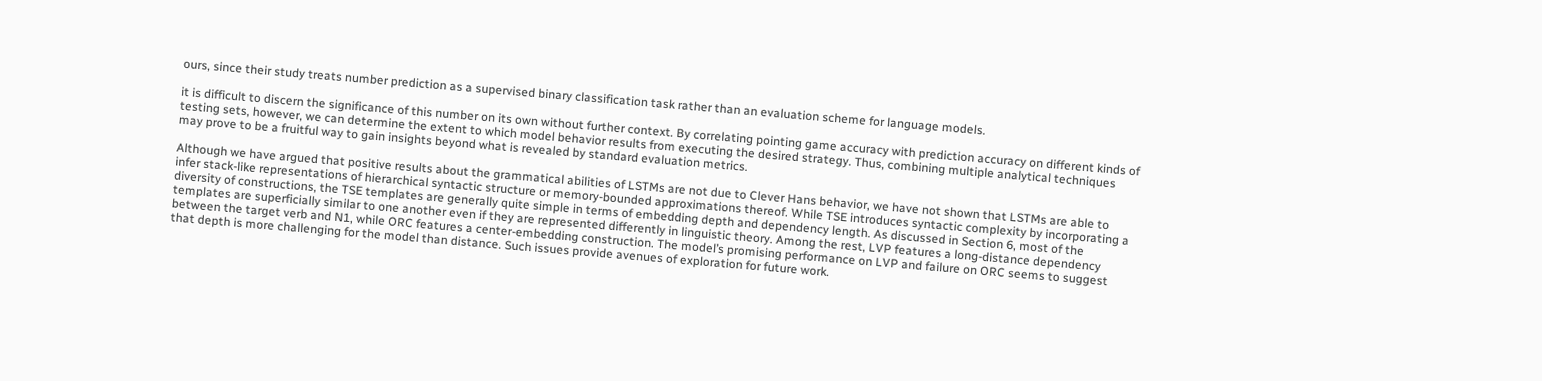ours, since their study treats number prediction as a supervised binary classification task rather than an evaluation scheme for language models.

it is difficult to discern the significance of this number on its own without further context. By correlating pointing game accuracy with prediction accuracy on different kinds of testing sets, however, we can determine the extent to which model behavior results from executing the desired strategy. Thus, combining multiple analytical techniques may prove to be a fruitful way to gain insights beyond what is revealed by standard evaluation metrics.

Although we have argued that positive results about the grammatical abilities of LSTMs are not due to Clever Hans behavior, we have not shown that LSTMs are able to infer stack-like representations of hierarchical syntactic structure or memory-bounded approximations thereof. While TSE introduces syntactic complexity by incorporating a diversity of constructions, the TSE templates are generally quite simple in terms of embedding depth and dependency length. As discussed in Section 6, most of the templates are superficially similar to one another even if they are represented differently in linguistic theory. Among the rest, LVP features a long-distance dependency between the target verb and N1, while ORC features a center-embedding construction. The model’s promising performance on LVP and failure on ORC seems to suggest that depth is more challenging for the model than distance. Such issues provide avenues of exploration for future work.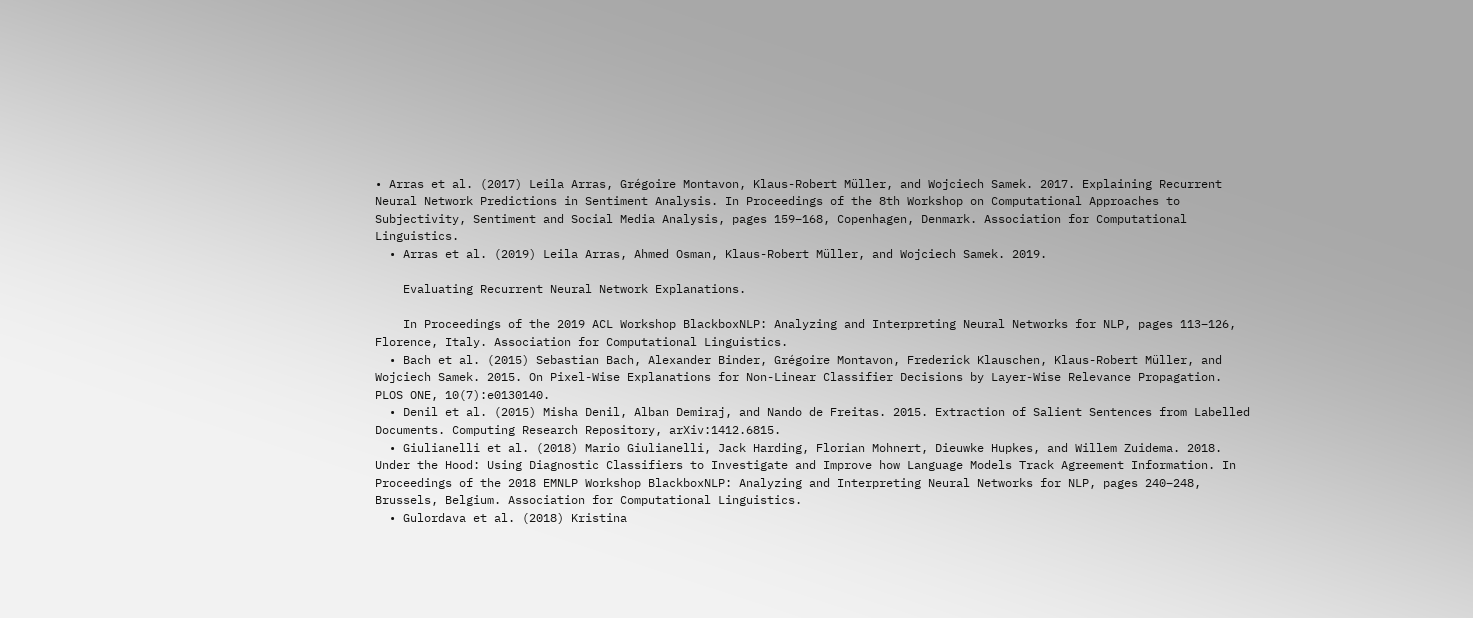• Arras et al. (2017) Leila Arras, Grégoire Montavon, Klaus-Robert Müller, and Wojciech Samek. 2017. Explaining Recurrent Neural Network Predictions in Sentiment Analysis. In Proceedings of the 8th Workshop on Computational Approaches to Subjectivity, Sentiment and Social Media Analysis, pages 159–168, Copenhagen, Denmark. Association for Computational Linguistics.
  • Arras et al. (2019) Leila Arras, Ahmed Osman, Klaus-Robert Müller, and Wojciech Samek. 2019.

    Evaluating Recurrent Neural Network Explanations.

    In Proceedings of the 2019 ACL Workshop BlackboxNLP: Analyzing and Interpreting Neural Networks for NLP, pages 113–126, Florence, Italy. Association for Computational Linguistics.
  • Bach et al. (2015) Sebastian Bach, Alexander Binder, Grégoire Montavon, Frederick Klauschen, Klaus-Robert Müller, and Wojciech Samek. 2015. On Pixel-Wise Explanations for Non-Linear Classifier Decisions by Layer-Wise Relevance Propagation. PLOS ONE, 10(7):e0130140.
  • Denil et al. (2015) Misha Denil, Alban Demiraj, and Nando de Freitas. 2015. Extraction of Salient Sentences from Labelled Documents. Computing Research Repository, arXiv:1412.6815.
  • Giulianelli et al. (2018) Mario Giulianelli, Jack Harding, Florian Mohnert, Dieuwke Hupkes, and Willem Zuidema. 2018. Under the Hood: Using Diagnostic Classifiers to Investigate and Improve how Language Models Track Agreement Information. In Proceedings of the 2018 EMNLP Workshop BlackboxNLP: Analyzing and Interpreting Neural Networks for NLP, pages 240–248, Brussels, Belgium. Association for Computational Linguistics.
  • Gulordava et al. (2018) Kristina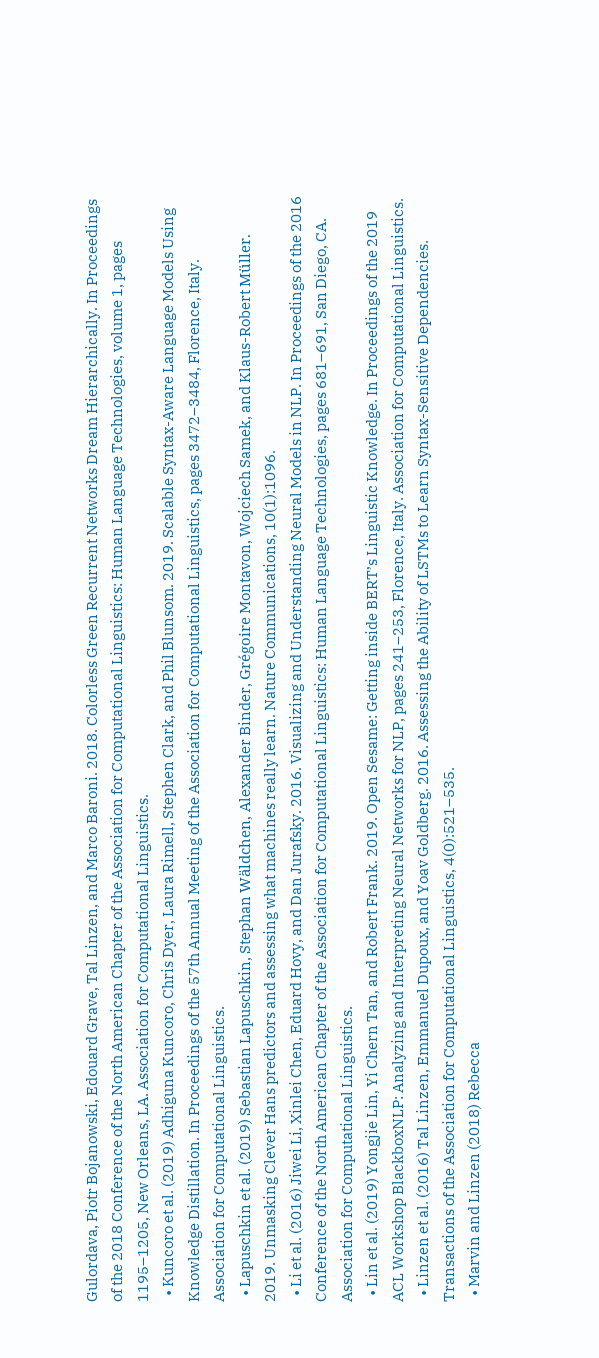Gulordava, Piotr Bojanowski, Edouard Grave, Tal Linzen, and Marco Baroni. 2018. Colorless Green Recurrent Networks Dream Hierarchically. In Proceedings of the 2018 Conference of the North American Chapter of the Association for Computational Linguistics: Human Language Technologies, volume 1, pages 1195–1205, New Orleans, LA. Association for Computational Linguistics.
  • Kuncoro et al. (2019) Adhiguna Kuncoro, Chris Dyer, Laura Rimell, Stephen Clark, and Phil Blunsom. 2019. Scalable Syntax-Aware Language Models Using Knowledge Distillation. In Proceedings of the 57th Annual Meeting of the Association for Computational Linguistics, pages 3472–3484, Florence, Italy. Association for Computational Linguistics.
  • Lapuschkin et al. (2019) Sebastian Lapuschkin, Stephan Wäldchen, Alexander Binder, Grégoire Montavon, Wojciech Samek, and Klaus-Robert Müller. 2019. Unmasking Clever Hans predictors and assessing what machines really learn. Nature Communications, 10(1):1096.
  • Li et al. (2016) Jiwei Li, Xinlei Chen, Eduard Hovy, and Dan Jurafsky. 2016. Visualizing and Understanding Neural Models in NLP. In Proceedings of the 2016 Conference of the North American Chapter of the Association for Computational Linguistics: Human Language Technologies, pages 681–691, San Diego, CA. Association for Computational Linguistics.
  • Lin et al. (2019) Yongjie Lin, Yi Chern Tan, and Robert Frank. 2019. Open Sesame: Getting inside BERT’s Linguistic Knowledge. In Proceedings of the 2019 ACL Workshop BlackboxNLP: Analyzing and Interpreting Neural Networks for NLP, pages 241–253, Florence, Italy. Association for Computational Linguistics.
  • Linzen et al. (2016) Tal Linzen, Emmanuel Dupoux, and Yoav Goldberg. 2016. Assessing the Ability of LSTMs to Learn Syntax-Sensitive Dependencies. Transactions of the Association for Computational Linguistics, 4(0):521–535.
  • Marvin and Linzen (2018) Rebecca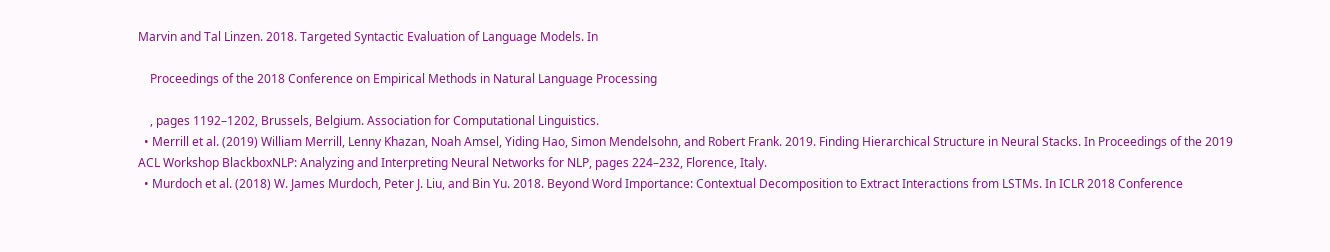Marvin and Tal Linzen. 2018. Targeted Syntactic Evaluation of Language Models. In

    Proceedings of the 2018 Conference on Empirical Methods in Natural Language Processing

    , pages 1192–1202, Brussels, Belgium. Association for Computational Linguistics.
  • Merrill et al. (2019) William Merrill, Lenny Khazan, Noah Amsel, Yiding Hao, Simon Mendelsohn, and Robert Frank. 2019. Finding Hierarchical Structure in Neural Stacks. In Proceedings of the 2019 ACL Workshop BlackboxNLP: Analyzing and Interpreting Neural Networks for NLP, pages 224–232, Florence, Italy.
  • Murdoch et al. (2018) W. James Murdoch, Peter J. Liu, and Bin Yu. 2018. Beyond Word Importance: Contextual Decomposition to Extract Interactions from LSTMs. In ICLR 2018 Conference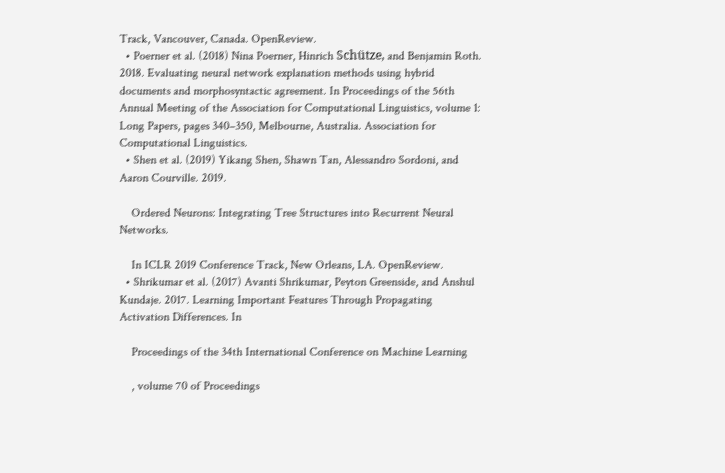Track, Vancouver, Canada. OpenReview.
  • Poerner et al. (2018) Nina Poerner, Hinrich Schütze, and Benjamin Roth. 2018. Evaluating neural network explanation methods using hybrid documents and morphosyntactic agreement. In Proceedings of the 56th Annual Meeting of the Association for Computational Linguistics, volume 1: Long Papers, pages 340–350, Melbourne, Australia. Association for Computational Linguistics.
  • Shen et al. (2019) Yikang Shen, Shawn Tan, Alessandro Sordoni, and Aaron Courville. 2019.

    Ordered Neurons: Integrating Tree Structures into Recurrent Neural Networks.

    In ICLR 2019 Conference Track, New Orleans, LA. OpenReview.
  • Shrikumar et al. (2017) Avanti Shrikumar, Peyton Greenside, and Anshul Kundaje. 2017. Learning Important Features Through Propagating Activation Differences. In

    Proceedings of the 34th International Conference on Machine Learning

    , volume 70 of Proceedings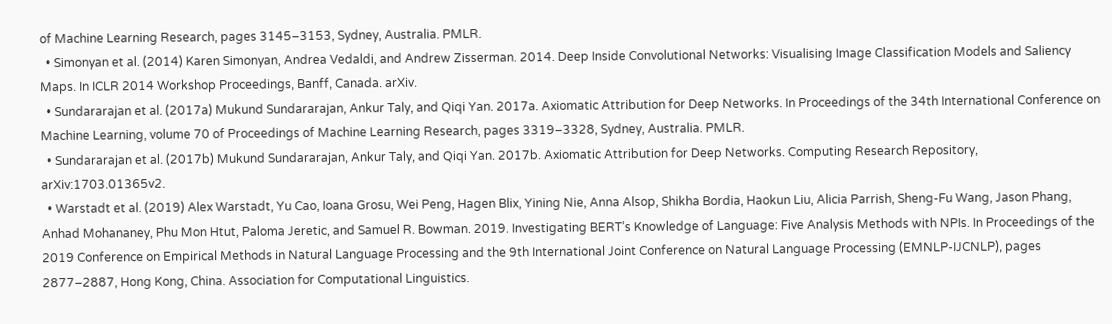of Machine Learning Research, pages 3145–3153, Sydney, Australia. PMLR.
  • Simonyan et al. (2014) Karen Simonyan, Andrea Vedaldi, and Andrew Zisserman. 2014. Deep Inside Convolutional Networks: Visualising Image Classification Models and Saliency Maps. In ICLR 2014 Workshop Proceedings, Banff, Canada. arXiv.
  • Sundararajan et al. (2017a) Mukund Sundararajan, Ankur Taly, and Qiqi Yan. 2017a. Axiomatic Attribution for Deep Networks. In Proceedings of the 34th International Conference on Machine Learning, volume 70 of Proceedings of Machine Learning Research, pages 3319–3328, Sydney, Australia. PMLR.
  • Sundararajan et al. (2017b) Mukund Sundararajan, Ankur Taly, and Qiqi Yan. 2017b. Axiomatic Attribution for Deep Networks. Computing Research Repository, arXiv:1703.01365v2.
  • Warstadt et al. (2019) Alex Warstadt, Yu Cao, Ioana Grosu, Wei Peng, Hagen Blix, Yining Nie, Anna Alsop, Shikha Bordia, Haokun Liu, Alicia Parrish, Sheng-Fu Wang, Jason Phang, Anhad Mohananey, Phu Mon Htut, Paloma Jeretic, and Samuel R. Bowman. 2019. Investigating BERT’s Knowledge of Language: Five Analysis Methods with NPIs. In Proceedings of the 2019 Conference on Empirical Methods in Natural Language Processing and the 9th International Joint Conference on Natural Language Processing (EMNLP-IJCNLP), pages 2877–2887, Hong Kong, China. Association for Computational Linguistics.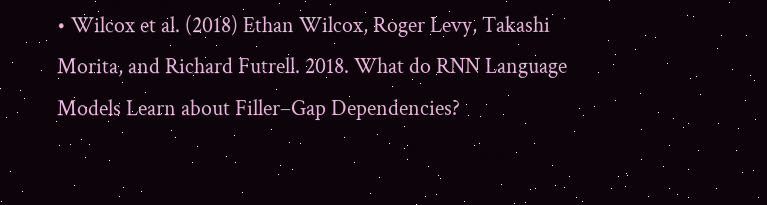• Wilcox et al. (2018) Ethan Wilcox, Roger Levy, Takashi Morita, and Richard Futrell. 2018. What do RNN Language Models Learn about Filler–Gap Dependencies?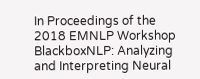In Proceedings of the 2018 EMNLP Workshop BlackboxNLP: Analyzing and Interpreting Neural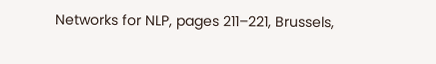Networks for NLP, pages 211–221, Brussels,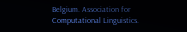Belgium. Association for Computational Linguistics.